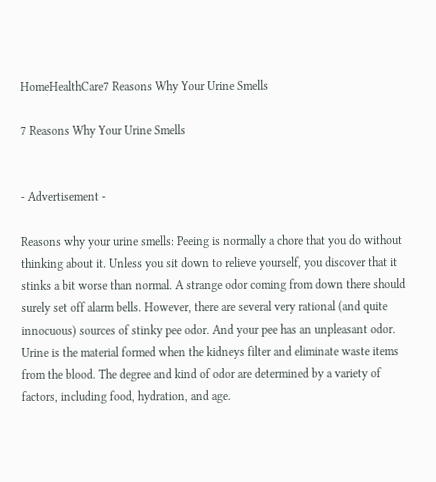HomeHealthCare7 Reasons Why Your Urine Smells

7 Reasons Why Your Urine Smells


- Advertisement -

Reasons why your urine smells: Peeing is normally a chore that you do without thinking about it. Unless you sit down to relieve yourself, you discover that it stinks a bit worse than normal. A strange odor coming from down there should surely set off alarm bells. However, there are several very rational (and quite innocuous) sources of stinky pee odor. And your pee has an unpleasant odor. Urine is the material formed when the kidneys filter and eliminate waste items from the blood. The degree and kind of odor are determined by a variety of factors, including food, hydration, and age.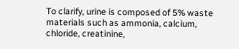To clarify, urine is composed of 5% waste materials such as ammonia, calcium, chloride, creatinine,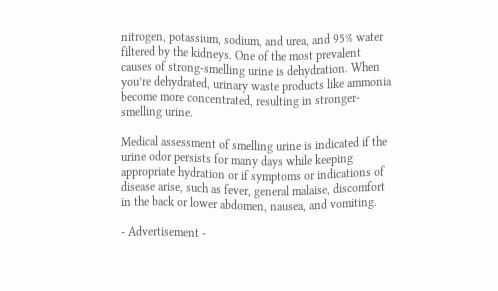nitrogen, potassium, sodium, and urea, and 95% water filtered by the kidneys. One of the most prevalent causes of strong-smelling urine is dehydration. When you’re dehydrated, urinary waste products like ammonia become more concentrated, resulting in stronger-smelling urine.

Medical assessment of smelling urine is indicated if the urine odor persists for many days while keeping appropriate hydration or if symptoms or indications of disease arise, such as fever, general malaise, discomfort in the back or lower abdomen, nausea, and vomiting.

- Advertisement -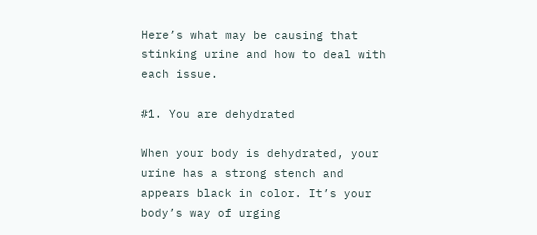Here’s what may be causing that stinking urine and how to deal with each issue.

#1. You are dehydrated

When your body is dehydrated, your urine has a strong stench and appears black in color. It’s your body’s way of urging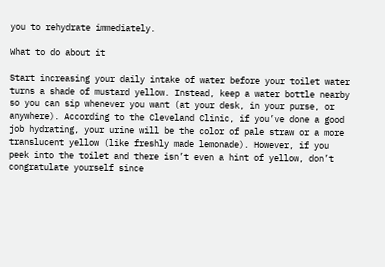you to rehydrate immediately.

What to do about it

Start increasing your daily intake of water before your toilet water turns a shade of mustard yellow. Instead, keep a water bottle nearby so you can sip whenever you want (at your desk, in your purse, or anywhere). According to the Cleveland Clinic, if you’ve done a good job hydrating, your urine will be the color of pale straw or a more translucent yellow (like freshly made lemonade). However, if you peek into the toilet and there isn’t even a hint of yellow, don’t congratulate yourself since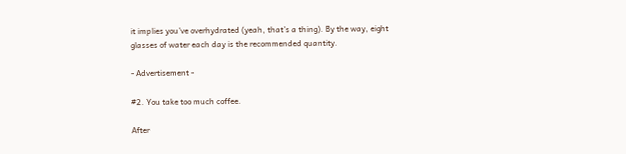it implies you’ve overhydrated (yeah, that’s a thing). By the way, eight glasses of water each day is the recommended quantity.

- Advertisement -

#2. You take too much coffee.

After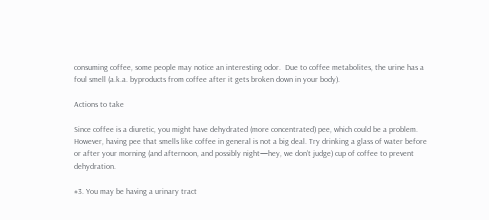consuming coffee, some people may notice an interesting odor.  Due to coffee metabolites, the urine has a foul smell (a.k.a. byproducts from coffee after it gets broken down in your body).

Actions to take

Since coffee is a diuretic, you might have dehydrated (more concentrated) pee, which could be a problem. However, having pee that smells like coffee in general is not a big deal. Try drinking a glass of water before or after your morning (and afternoon, and possibly night—hey, we don’t judge) cup of coffee to prevent dehydration.

#3. You may be having a urinary tract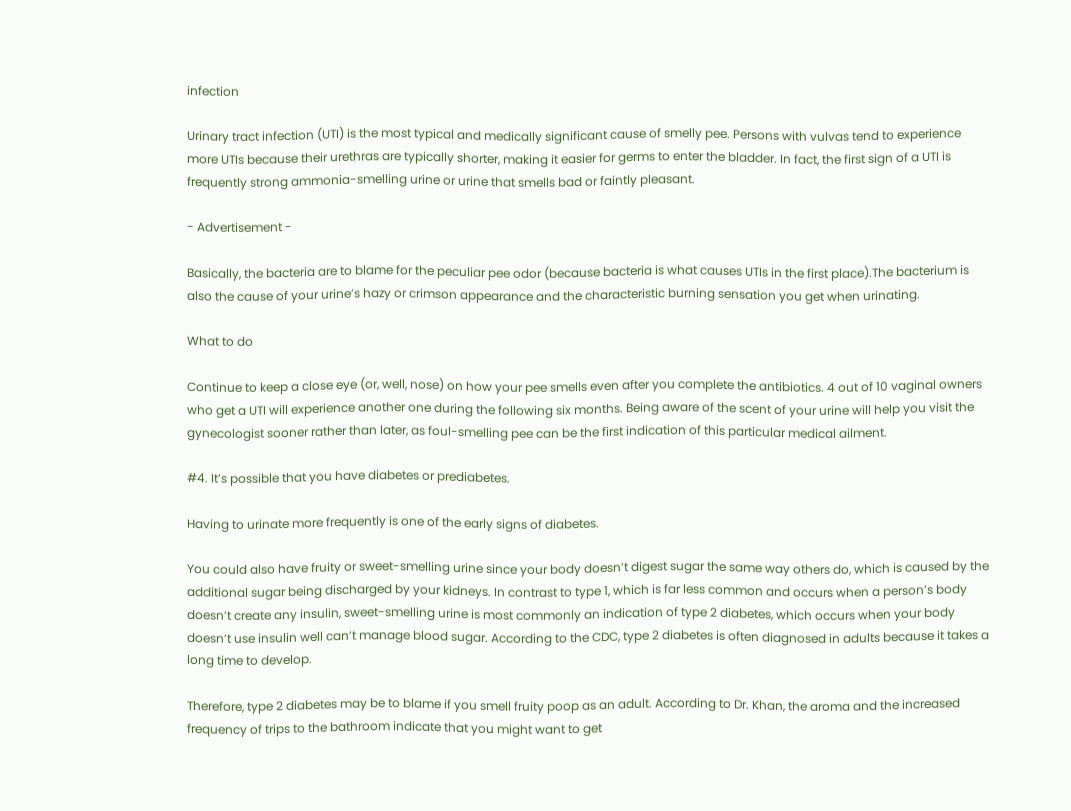infection

Urinary tract infection (UTI) is the most typical and medically significant cause of smelly pee. Persons with vulvas tend to experience more UTIs because their urethras are typically shorter, making it easier for germs to enter the bladder. In fact, the first sign of a UTI is frequently strong ammonia-smelling urine or urine that smells bad or faintly pleasant.

- Advertisement -

Basically, the bacteria are to blame for the peculiar pee odor (because bacteria is what causes UTIs in the first place).The bacterium is also the cause of your urine’s hazy or crimson appearance and the characteristic burning sensation you get when urinating.

What to do

Continue to keep a close eye (or, well, nose) on how your pee smells even after you complete the antibiotics. 4 out of 10 vaginal owners who get a UTI will experience another one during the following six months. Being aware of the scent of your urine will help you visit the gynecologist sooner rather than later, as foul-smelling pee can be the first indication of this particular medical ailment.

#4. It’s possible that you have diabetes or prediabetes.

Having to urinate more frequently is one of the early signs of diabetes.

You could also have fruity or sweet-smelling urine since your body doesn’t digest sugar the same way others do, which is caused by the additional sugar being discharged by your kidneys. In contrast to type 1, which is far less common and occurs when a person’s body doesn’t create any insulin, sweet-smelling urine is most commonly an indication of type 2 diabetes, which occurs when your body doesn’t use insulin well can’t manage blood sugar. According to the CDC, type 2 diabetes is often diagnosed in adults because it takes a long time to develop.

Therefore, type 2 diabetes may be to blame if you smell fruity poop as an adult. According to Dr. Khan, the aroma and the increased frequency of trips to the bathroom indicate that you might want to get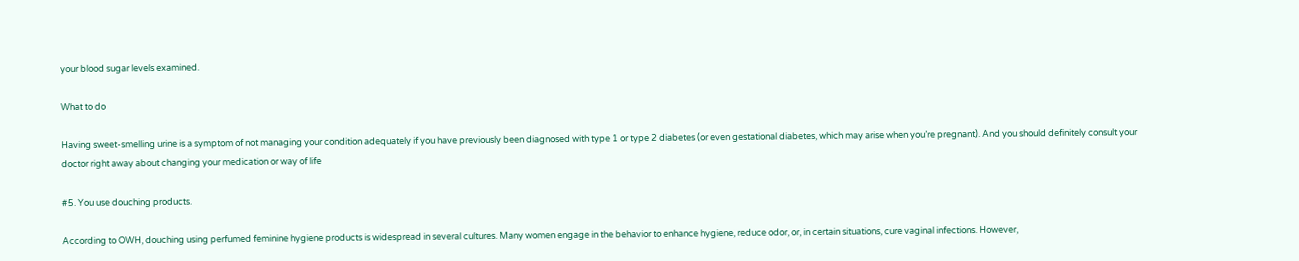your blood sugar levels examined.

What to do

Having sweet-smelling urine is a symptom of not managing your condition adequately if you have previously been diagnosed with type 1 or type 2 diabetes (or even gestational diabetes, which may arise when you’re pregnant). And you should definitely consult your doctor right away about changing your medication or way of life

#5. You use douching products.

According to OWH, douching using perfumed feminine hygiene products is widespread in several cultures. Many women engage in the behavior to enhance hygiene, reduce odor, or, in certain situations, cure vaginal infections. However,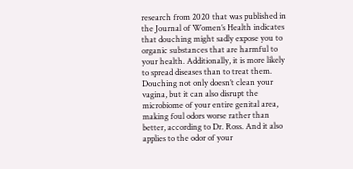research from 2020 that was published in the Journal of Women’s Health indicates that douching might sadly expose you to organic substances that are harmful to your health. Additionally, it is more likely to spread diseases than to treat them. Douching not only doesn’t clean your vagina, but it can also disrupt the microbiome of your entire genital area, making foul odors worse rather than better, according to Dr. Ross. And it also applies to the odor of your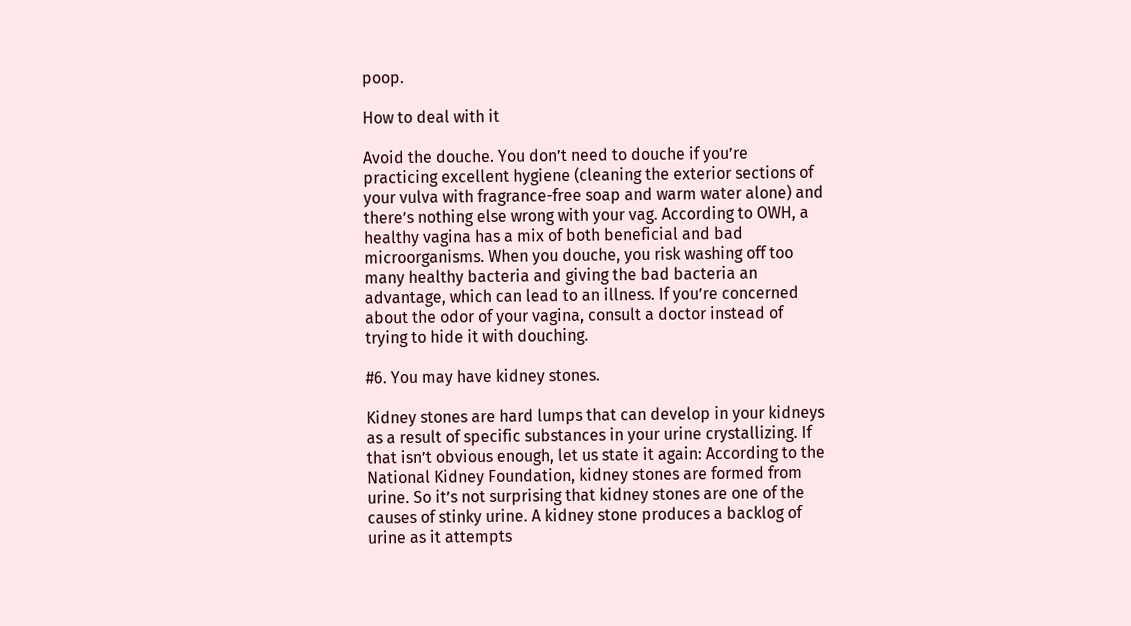poop.

How to deal with it

Avoid the douche. You don’t need to douche if you’re practicing excellent hygiene (cleaning the exterior sections of your vulva with fragrance-free soap and warm water alone) and there’s nothing else wrong with your vag. According to OWH, a healthy vagina has a mix of both beneficial and bad microorganisms. When you douche, you risk washing off too many healthy bacteria and giving the bad bacteria an advantage, which can lead to an illness. If you’re concerned about the odor of your vagina, consult a doctor instead of trying to hide it with douching.

#6. You may have kidney stones.

Kidney stones are hard lumps that can develop in your kidneys as a result of specific substances in your urine crystallizing. If that isn’t obvious enough, let us state it again: According to the National Kidney Foundation, kidney stones are formed from urine. So it’s not surprising that kidney stones are one of the causes of stinky urine. A kidney stone produces a backlog of urine as it attempts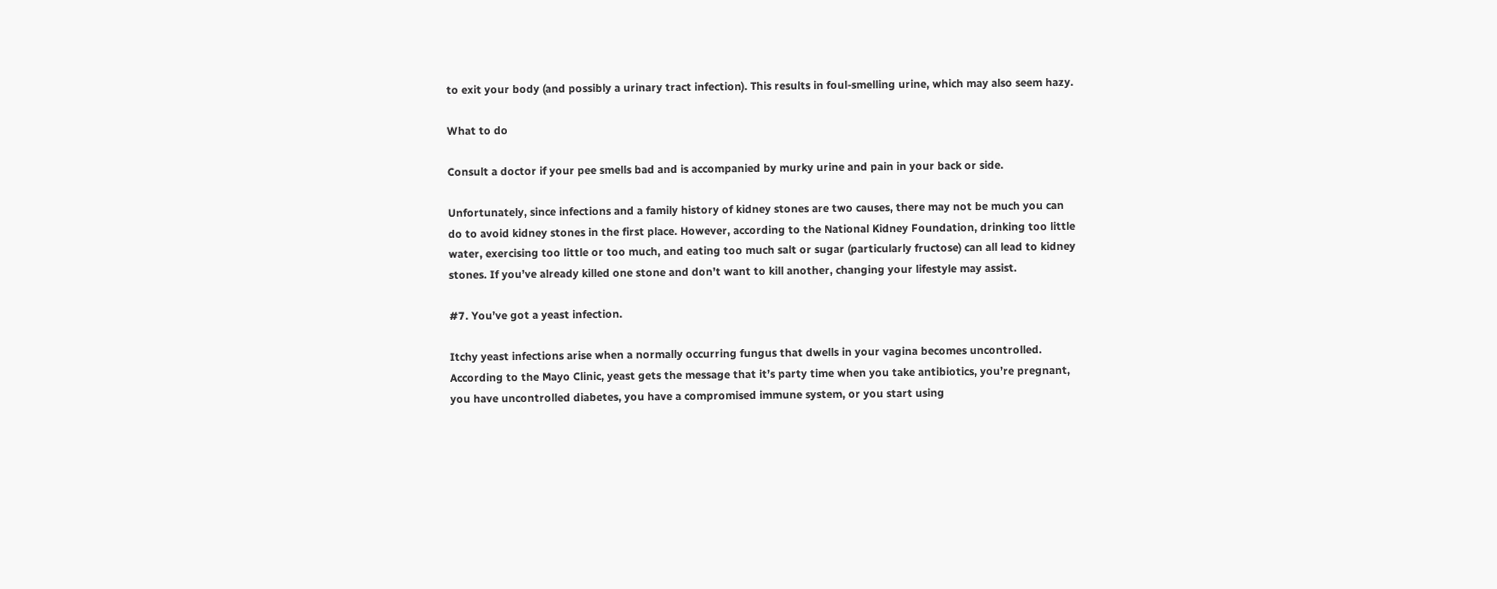to exit your body (and possibly a urinary tract infection). This results in foul-smelling urine, which may also seem hazy.

What to do

Consult a doctor if your pee smells bad and is accompanied by murky urine and pain in your back or side.

Unfortunately, since infections and a family history of kidney stones are two causes, there may not be much you can do to avoid kidney stones in the first place. However, according to the National Kidney Foundation, drinking too little water, exercising too little or too much, and eating too much salt or sugar (particularly fructose) can all lead to kidney stones. If you’ve already killed one stone and don’t want to kill another, changing your lifestyle may assist.

#7. You’ve got a yeast infection.

Itchy yeast infections arise when a normally occurring fungus that dwells in your vagina becomes uncontrolled. According to the Mayo Clinic, yeast gets the message that it’s party time when you take antibiotics, you’re pregnant, you have uncontrolled diabetes, you have a compromised immune system, or you start using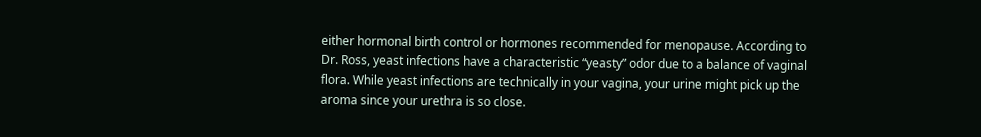either hormonal birth control or hormones recommended for menopause. According to Dr. Ross, yeast infections have a characteristic “yeasty” odor due to a balance of vaginal flora. While yeast infections are technically in your vagina, your urine might pick up the aroma since your urethra is so close.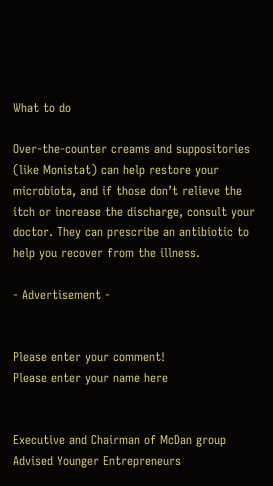What to do

Over-the-counter creams and suppositories (like Monistat) can help restore your microbiota, and if those don’t relieve the itch or increase the discharge, consult your doctor. They can prescribe an antibiotic to help you recover from the illness.

- Advertisement -


Please enter your comment!
Please enter your name here


Executive and Chairman of McDan group Advised Younger Entrepreneurs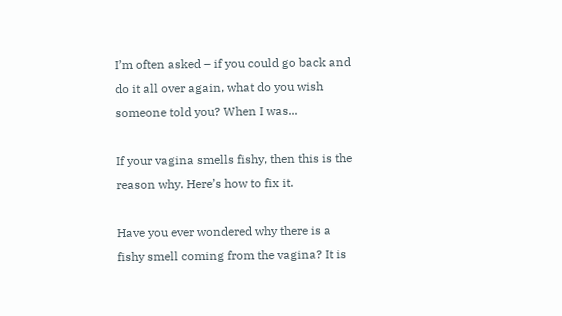I’m often asked – if you could go back and do it all over again, what do you wish someone told you? When I was...

If your vagina smells fishy, then this is the reason why. Here’s how to fix it.

Have you ever wondered why there is a fishy smell coming from the vagina? It is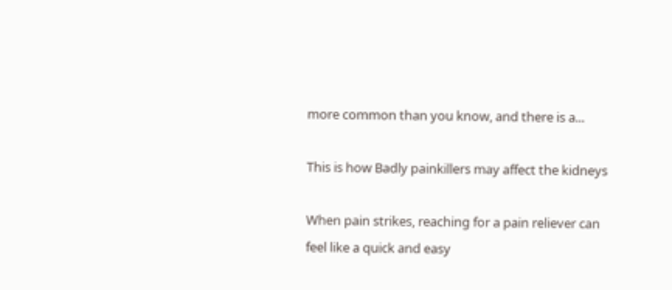more common than you know, and there is a...

This is how Badly painkillers may affect the kidneys

When pain strikes, reaching for a pain reliever can feel like a quick and easy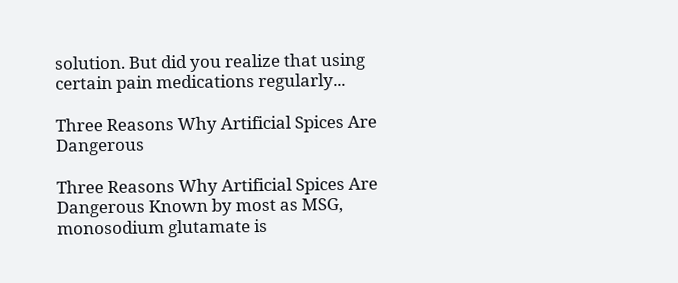solution. But did you realize that using certain pain medications regularly...

Three Reasons Why Artificial Spices Are Dangerous

Three Reasons Why Artificial Spices Are Dangerous Known by most as MSG, monosodium glutamate is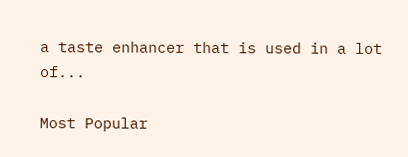a taste enhancer that is used in a lot of...

Most Popular